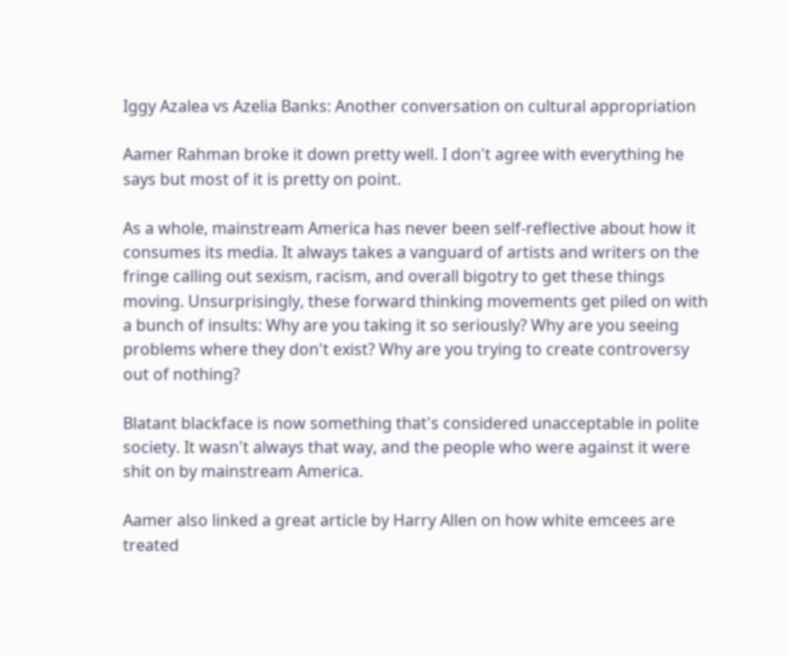Iggy Azalea vs Azelia Banks: Another conversation on cultural appropriation

Aamer Rahman broke it down pretty well. I don't agree with everything he says but most of it is pretty on point.

As a whole, mainstream America has never been self-reflective about how it consumes its media. It always takes a vanguard of artists and writers on the fringe calling out sexism, racism, and overall bigotry to get these things moving. Unsurprisingly, these forward thinking movements get piled on with a bunch of insults: Why are you taking it so seriously? Why are you seeing problems where they don't exist? Why are you trying to create controversy out of nothing?

Blatant blackface is now something that's considered unacceptable in polite society. It wasn't always that way, and the people who were against it were shit on by mainstream America.

Aamer also linked a great article by Harry Allen on how white emcees are treated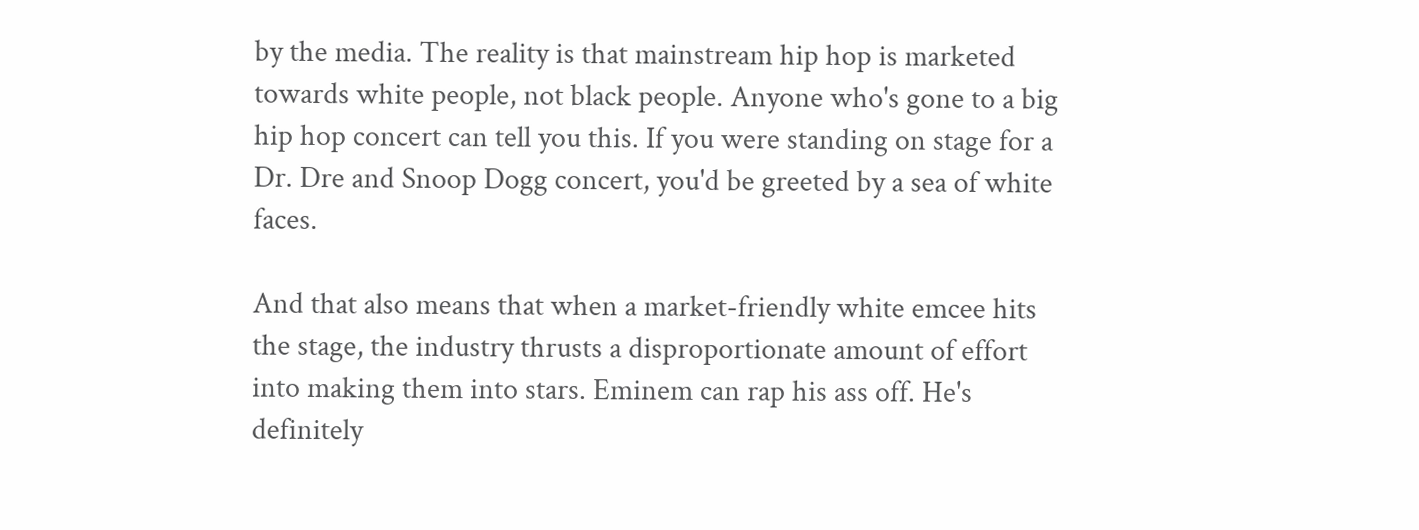by the media. The reality is that mainstream hip hop is marketed towards white people, not black people. Anyone who's gone to a big hip hop concert can tell you this. If you were standing on stage for a Dr. Dre and Snoop Dogg concert, you'd be greeted by a sea of white faces.

And that also means that when a market-friendly white emcee hits the stage, the industry thrusts a disproportionate amount of effort into making them into stars. Eminem can rap his ass off. He's definitely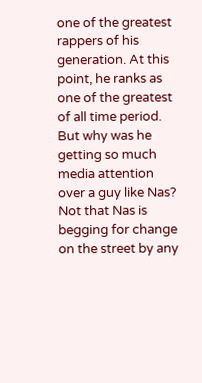one of the greatest rappers of his generation. At this point, he ranks as one of the greatest of all time period. But why was he getting so much media attention over a guy like Nas? Not that Nas is begging for change on the street by any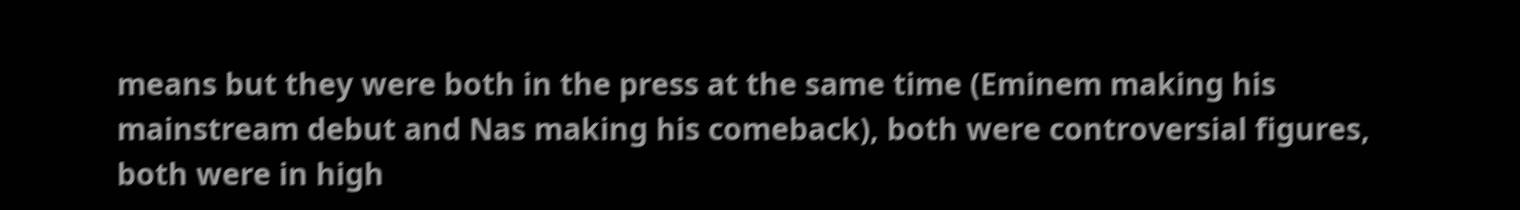means but they were both in the press at the same time (Eminem making his mainstream debut and Nas making his comeback), both were controversial figures, both were in high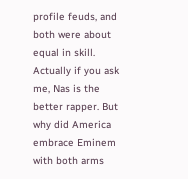profile feuds, and both were about equal in skill. Actually if you ask me, Nas is the better rapper. But why did America embrace Eminem with both arms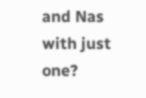and Nas with just one?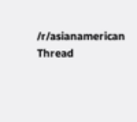/r/asianamerican Thread